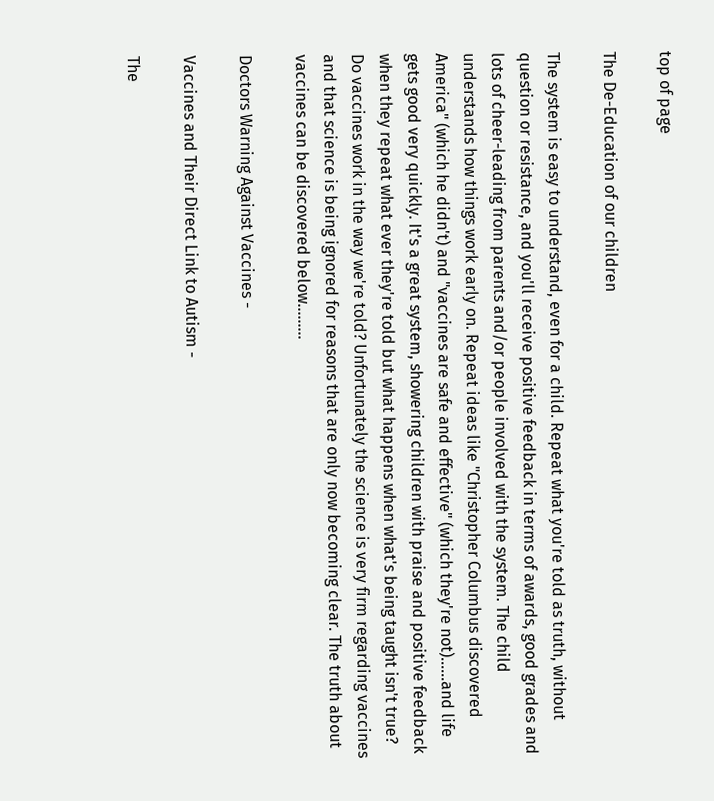top of page

The De-Education of our children

The system is easy to understand, even for a child. Repeat what you're told as truth, without question or resistance, and you'll receive positive feedback in terms of awards, good grades and lots of cheer-leading from parents and/or people involved with the system. The child understands how things work early on. Repeat ideas like "Christopher Columbus discovered America" (which he didn't) and "vaccines are safe and effective" (which they're not)......and life gets good very quickly. It's a great system, showering children with praise and positive feedback when they repeat what ever they're told but what happens when what's being taught isn't true? Do vaccines work in the way we're told? Unfortunately the science is very firm regarding vaccines and that science is being ignored for reasons that are only now becoming clear. The truth about vaccines can be discovered below.........

Doctors Warning Against Vaccines -

Vaccines and Their Direct Link to Autism -

The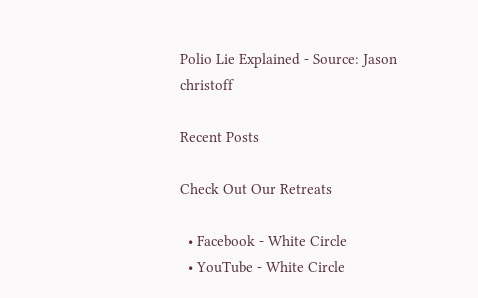Polio Lie Explained - Source: Jason christoff

Recent Posts

Check Out Our Retreats

  • Facebook - White Circle
  • YouTube - White Circle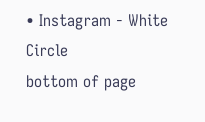• Instagram - White Circle
bottom of page